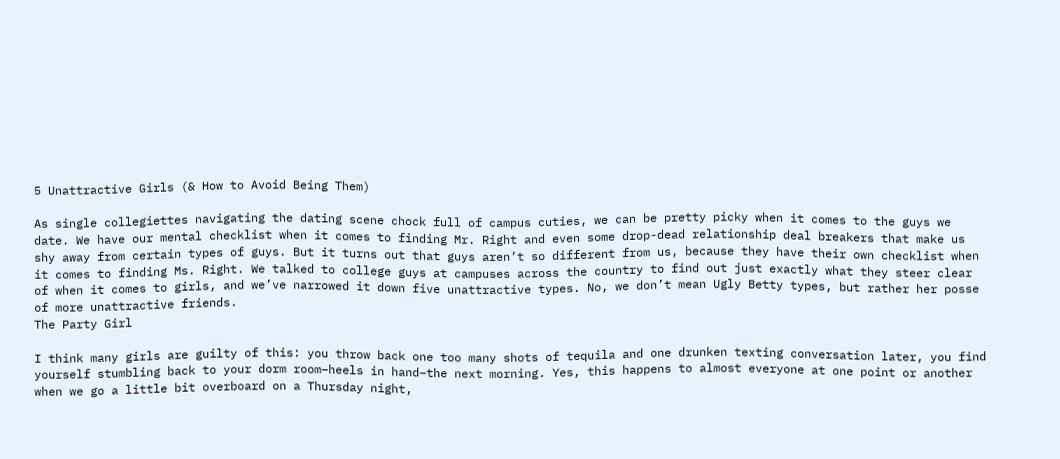5 Unattractive Girls (& How to Avoid Being Them)

As single collegiettes navigating the dating scene chock full of campus cuties, we can be pretty picky when it comes to the guys we date. We have our mental checklist when it comes to finding Mr. Right and even some drop-dead relationship deal breakers that make us shy away from certain types of guys. But it turns out that guys aren’t so different from us, because they have their own checklist when it comes to finding Ms. Right. We talked to college guys at campuses across the country to find out just exactly what they steer clear of when it comes to girls, and we’ve narrowed it down five unattractive types. No, we don’t mean Ugly Betty types, but rather her posse of more unattractive friends.
The Party Girl

I think many girls are guilty of this: you throw back one too many shots of tequila and one drunken texting conversation later, you find yourself stumbling back to your dorm room–heels in hand–the next morning. Yes, this happens to almost everyone at one point or another when we go a little bit overboard on a Thursday night,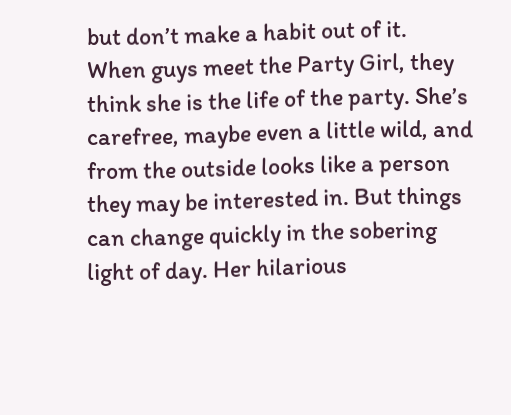but don’t make a habit out of it.
When guys meet the Party Girl, they think she is the life of the party. She’s carefree, maybe even a little wild, and from the outside looks like a person they may be interested in. But things can change quickly in the sobering light of day. Her hilarious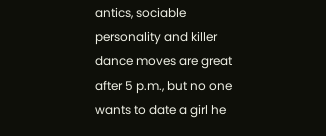antics, sociable personality and killer dance moves are great after 5 p.m., but no one wants to date a girl he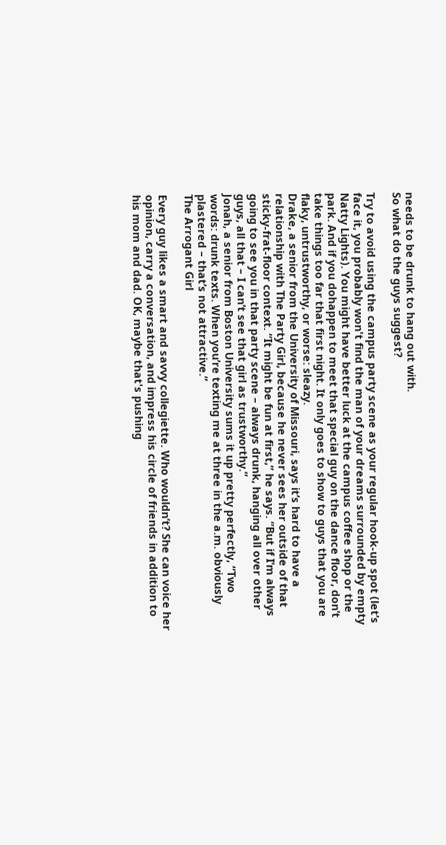needs to be drunk to hang out with.
So what do the guys suggest?

Try to avoid using the campus party scene as your regular hook-up spot (let’s face it, you probably won't find the man of your dreams surrounded by empty Natty Lights). You might have better luck at the campus coffee shop or the park. And if you dohappen to meet that special guy on the dance floor, don’t take things too far that first night. It only goes to show to guys that you are flaky, untrustworthy, or worse: sleazy.
Drake, a senior from the University of Missouri, says it’s hard to have a relationship with The Party Girl, because he never sees her outside of that sticky-frat-floor context. “It might be fun at first,” he says. “But if I’m always going to see you in that party scene – always drunk, hanging all over other guys, all that – I can’t see that girl as trustworthy.”
Jonah, a senior from Boston University sums it up pretty perfectly, “Two words: drunk texts. When you’re texting me at three in the a.m. obviously plastered – that’s not attractive.”
The Arrogant Girl

Every guy likes a smart and savvy collegiette. Who wouldn’t? She can voice her opinion, carry a conversation, and impress his circle of friends in addition to his mom and dad. OK, maybe that's pushing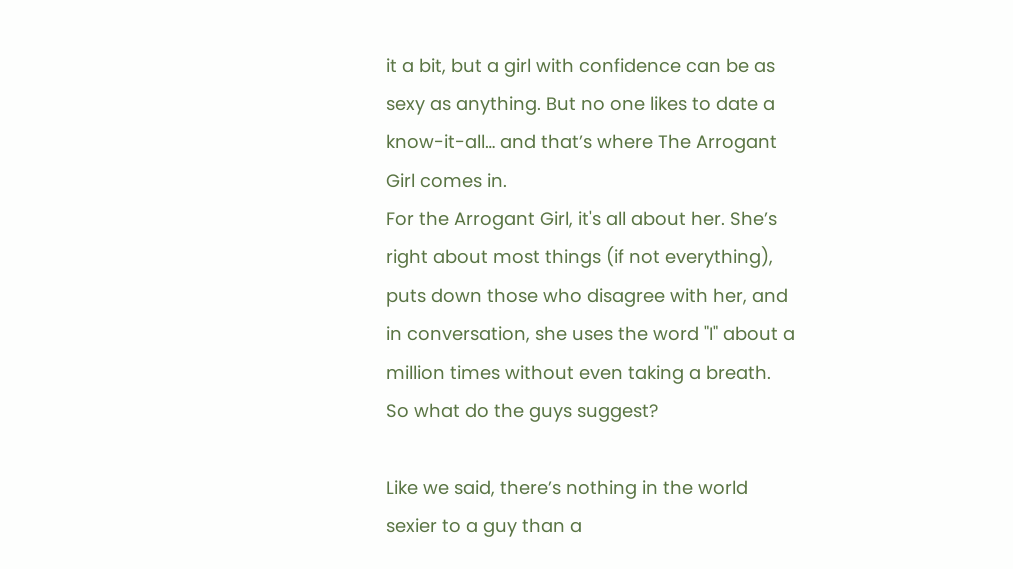it a bit, but a girl with confidence can be as sexy as anything. But no one likes to date a know-it-all… and that’s where The Arrogant Girl comes in.
For the Arrogant Girl, it's all about her. She’s right about most things (if not everything), puts down those who disagree with her, and in conversation, she uses the word "I" about a million times without even taking a breath.
So what do the guys suggest?

Like we said, there’s nothing in the world sexier to a guy than a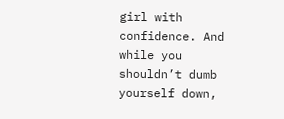girl with confidence. And while you shouldn’t dumb yourself down,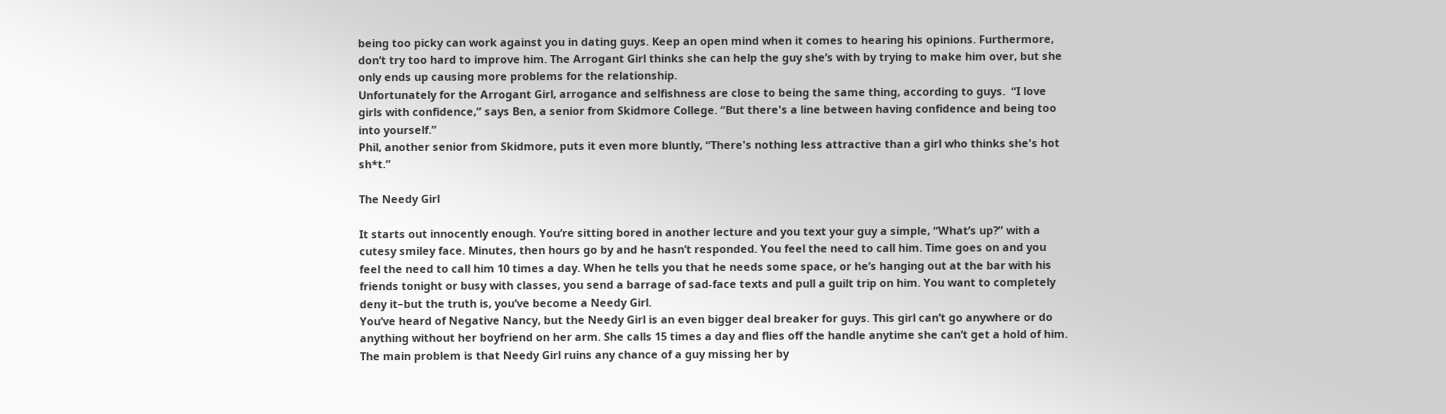being too picky can work against you in dating guys. Keep an open mind when it comes to hearing his opinions. Furthermore, don’t try too hard to improve him. The Arrogant Girl thinks she can help the guy she’s with by trying to make him over, but she only ends up causing more problems for the relationship.
Unfortunately for the Arrogant Girl, arrogance and selfishness are close to being the same thing, according to guys.  “I love girls with confidence,” says Ben, a senior from Skidmore College. “But there's a line between having confidence and being too into yourself.”
Phil, another senior from Skidmore, puts it even more bluntly, “There's nothing less attractive than a girl who thinks she's hot sh*t.”

The Needy Girl

It starts out innocently enough. You’re sitting bored in another lecture and you text your guy a simple, “What’s up?” with a cutesy smiley face. Minutes, then hours go by and he hasn’t responded. You feel the need to call him. Time goes on and you feel the need to call him 10 times a day. When he tells you that he needs some space, or he’s hanging out at the bar with his friends tonight or busy with classes, you send a barrage of sad-face texts and pull a guilt trip on him. You want to completely deny it–but the truth is, you’ve become a Needy Girl.
You’ve heard of Negative Nancy, but the Needy Girl is an even bigger deal breaker for guys. This girl can’t go anywhere or do anything without her boyfriend on her arm. She calls 15 times a day and flies off the handle anytime she can’t get a hold of him. The main problem is that Needy Girl ruins any chance of a guy missing her by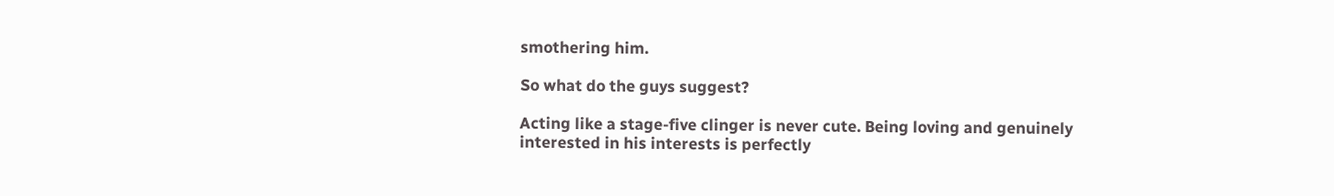smothering him.

So what do the guys suggest?

Acting like a stage-five clinger is never cute. Being loving and genuinely interested in his interests is perfectly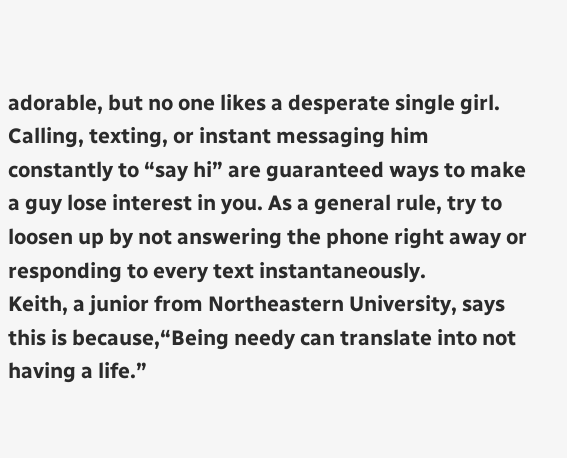adorable, but no one likes a desperate single girl. Calling, texting, or instant messaging him constantly to “say hi” are guaranteed ways to make a guy lose interest in you. As a general rule, try to loosen up by not answering the phone right away or responding to every text instantaneously.
Keith, a junior from Northeastern University, says this is because,“Being needy can translate into not having a life.”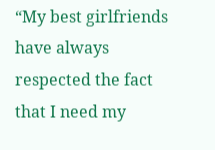“My best girlfriends have always respected the fact that I need my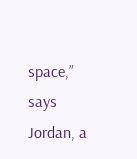space,” says Jordan, a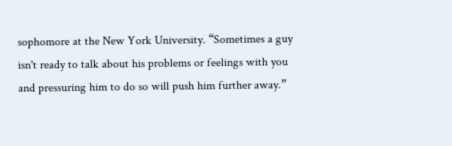sophomore at the New York University. “Sometimes a guy isn't ready to talk about his problems or feelings with you and pressuring him to do so will push him further away.”